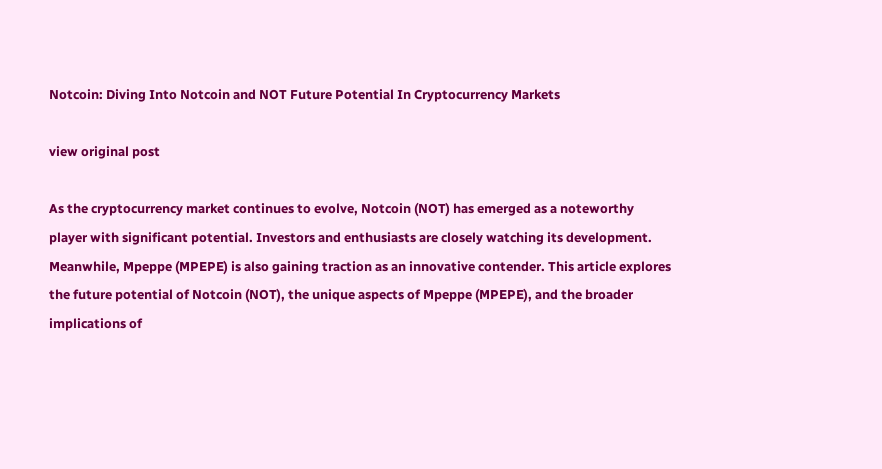Notcoin: Diving Into Notcoin and NOT Future Potential In Cryptocurrency Markets

view original post

As the cryptocurrency market continues to evolve, Notcoin (NOT) has emerged as a noteworthy player with significant potential. Investors and enthusiasts are closely watching its development. Meanwhile, Mpeppe (MPEPE) is also gaining traction as an innovative contender. This article explores the future potential of Notcoin (NOT), the unique aspects of Mpeppe (MPEPE), and the broader implications of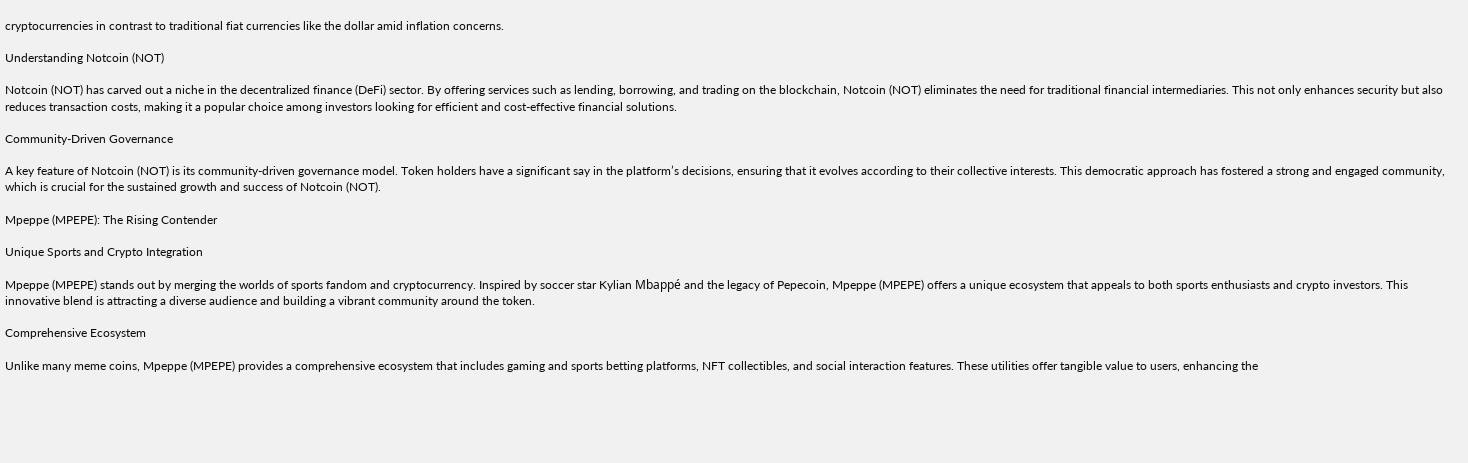cryptocurrencies in contrast to traditional fiat currencies like the dollar amid inflation concerns.

Understanding Notcoin (NOT)

Notcoin (NOT) has carved out a niche in the decentralized finance (DeFi) sector. By offering services such as lending, borrowing, and trading on the blockchain, Notcoin (NOT) eliminates the need for traditional financial intermediaries. This not only enhances security but also reduces transaction costs, making it a popular choice among investors looking for efficient and cost-effective financial solutions.

Community-Driven Governance

A key feature of Notcoin (NOT) is its community-driven governance model. Token holders have a significant say in the platform’s decisions, ensuring that it evolves according to their collective interests. This democratic approach has fostered a strong and engaged community, which is crucial for the sustained growth and success of Notcoin (NOT).

Mpeppe (MPEPE): The Rising Contender

Unique Sports and Crypto Integration

Mpeppe (MPEPE) stands out by merging the worlds of sports fandom and cryptocurrency. Inspired by soccer star Kylian Mbappé and the legacy of Pepecoin, Mpeppe (MPEPE) offers a unique ecosystem that appeals to both sports enthusiasts and crypto investors. This innovative blend is attracting a diverse audience and building a vibrant community around the token.

Comprehensive Ecosystem

Unlike many meme coins, Mpeppe (MPEPE) provides a comprehensive ecosystem that includes gaming and sports betting platforms, NFT collectibles, and social interaction features. These utilities offer tangible value to users, enhancing the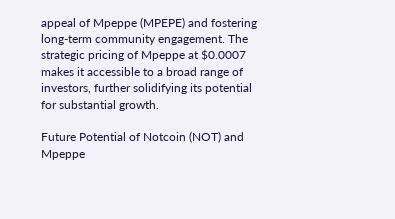appeal of Mpeppe (MPEPE) and fostering long-term community engagement. The strategic pricing of Mpeppe at $0.0007 makes it accessible to a broad range of investors, further solidifying its potential for substantial growth.

Future Potential of Notcoin (NOT) and Mpeppe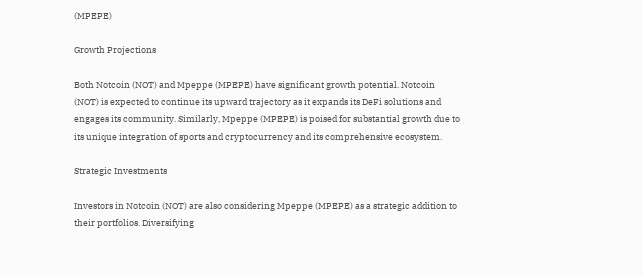(MPEPE)

Growth Projections

Both Notcoin (NOT) and Mpeppe (MPEPE) have significant growth potential. Notcoin (NOT) is expected to continue its upward trajectory as it expands its DeFi solutions and engages its community. Similarly, Mpeppe (MPEPE) is poised for substantial growth due to its unique integration of sports and cryptocurrency and its comprehensive ecosystem.

Strategic Investments

Investors in Notcoin (NOT) are also considering Mpeppe (MPEPE) as a strategic addition to their portfolios. Diversifying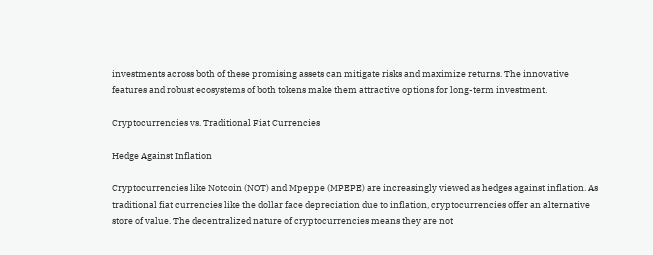investments across both of these promising assets can mitigate risks and maximize returns. The innovative features and robust ecosystems of both tokens make them attractive options for long-term investment.

Cryptocurrencies vs. Traditional Fiat Currencies

Hedge Against Inflation

Cryptocurrencies like Notcoin (NOT) and Mpeppe (MPEPE) are increasingly viewed as hedges against inflation. As traditional fiat currencies like the dollar face depreciation due to inflation, cryptocurrencies offer an alternative store of value. The decentralized nature of cryptocurrencies means they are not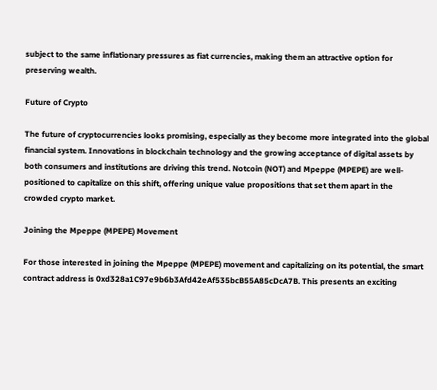subject to the same inflationary pressures as fiat currencies, making them an attractive option for preserving wealth.

Future of Crypto

The future of cryptocurrencies looks promising, especially as they become more integrated into the global financial system. Innovations in blockchain technology and the growing acceptance of digital assets by both consumers and institutions are driving this trend. Notcoin (NOT) and Mpeppe (MPEPE) are well-positioned to capitalize on this shift, offering unique value propositions that set them apart in the crowded crypto market.

Joining the Mpeppe (MPEPE) Movement

For those interested in joining the Mpeppe (MPEPE) movement and capitalizing on its potential, the smart contract address is 0xd328a1C97e9b6b3Afd42eAf535bcB55A85cDcA7B. This presents an exciting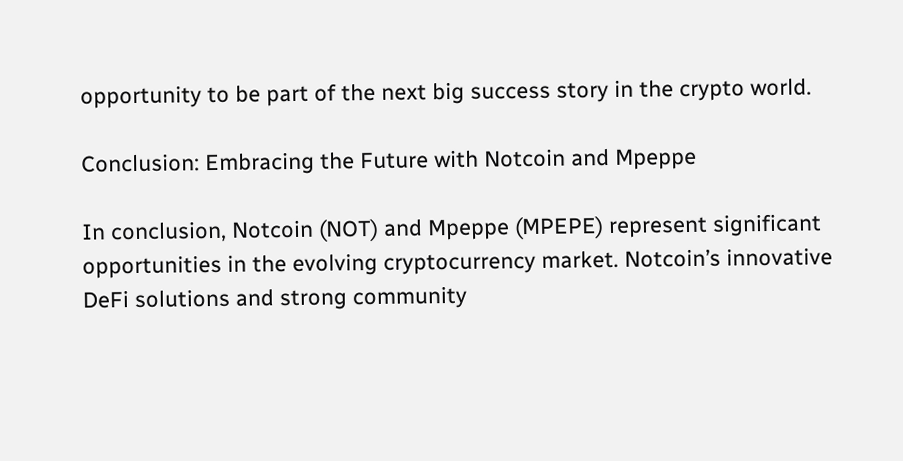opportunity to be part of the next big success story in the crypto world.

Conclusion: Embracing the Future with Notcoin and Mpeppe

In conclusion, Notcoin (NOT) and Mpeppe (MPEPE) represent significant opportunities in the evolving cryptocurrency market. Notcoin’s innovative DeFi solutions and strong community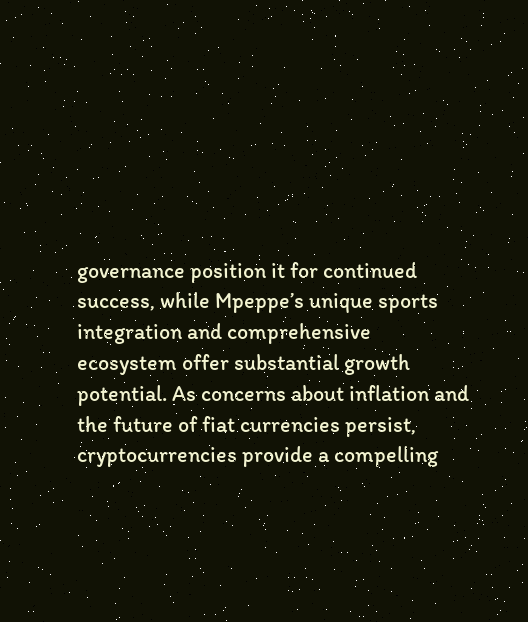governance position it for continued success, while Mpeppe’s unique sports integration and comprehensive ecosystem offer substantial growth potential. As concerns about inflation and the future of fiat currencies persist, cryptocurrencies provide a compelling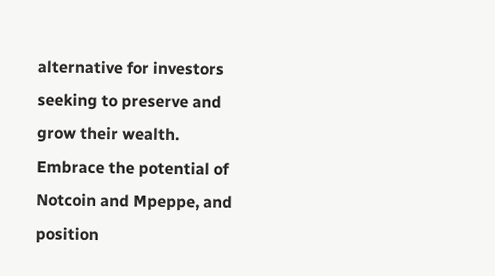alternative for investors seeking to preserve and grow their wealth. Embrace the potential of Notcoin and Mpeppe, and position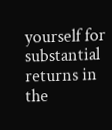yourself for substantial returns in the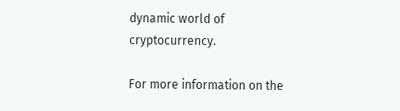dynamic world of cryptocurrency.

For more information on the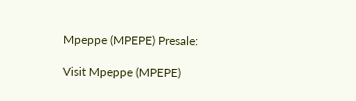Mpeppe (MPEPE) Presale:

Visit Mpeppe (MPEPE)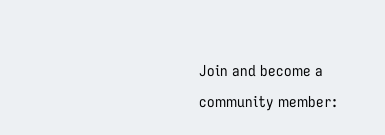Join and become a community member: